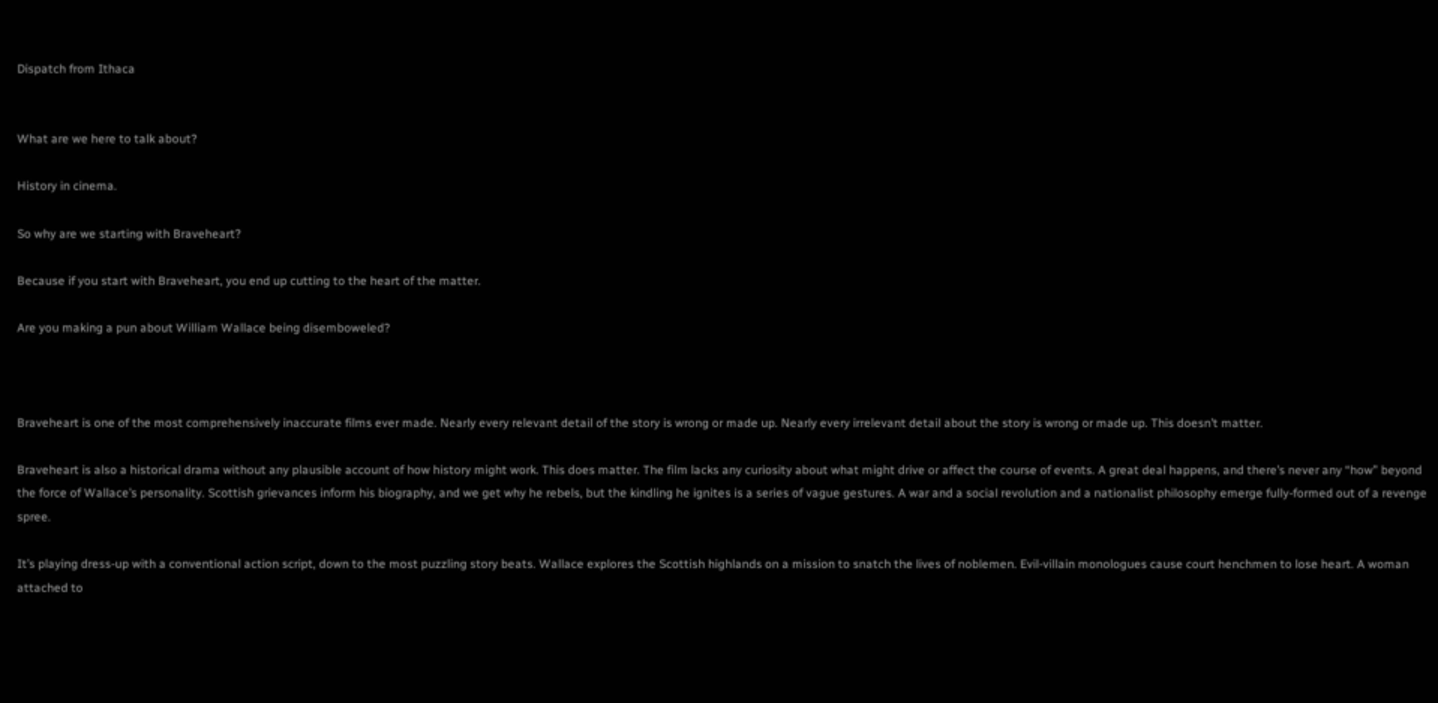Dispatch from Ithaca


What are we here to talk about?

History in cinema.

So why are we starting with Braveheart?

Because if you start with Braveheart, you end up cutting to the heart of the matter.

Are you making a pun about William Wallace being disemboweled?



Braveheart is one of the most comprehensively inaccurate films ever made. Nearly every relevant detail of the story is wrong or made up. Nearly every irrelevant detail about the story is wrong or made up. This doesn’t matter.

Braveheart is also a historical drama without any plausible account of how history might work. This does matter. The film lacks any curiosity about what might drive or affect the course of events. A great deal happens, and there’s never any “how” beyond the force of Wallace’s personality. Scottish grievances inform his biography, and we get why he rebels, but the kindling he ignites is a series of vague gestures. A war and a social revolution and a nationalist philosophy emerge fully-formed out of a revenge spree.

It’s playing dress-up with a conventional action script, down to the most puzzling story beats. Wallace explores the Scottish highlands on a mission to snatch the lives of noblemen. Evil-villain monologues cause court henchmen to lose heart. A woman attached to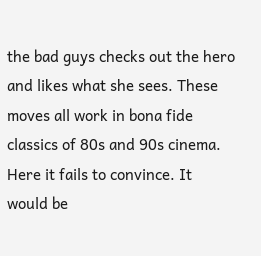the bad guys checks out the hero and likes what she sees. These moves all work in bona fide classics of 80s and 90s cinema. Here it fails to convince. It would be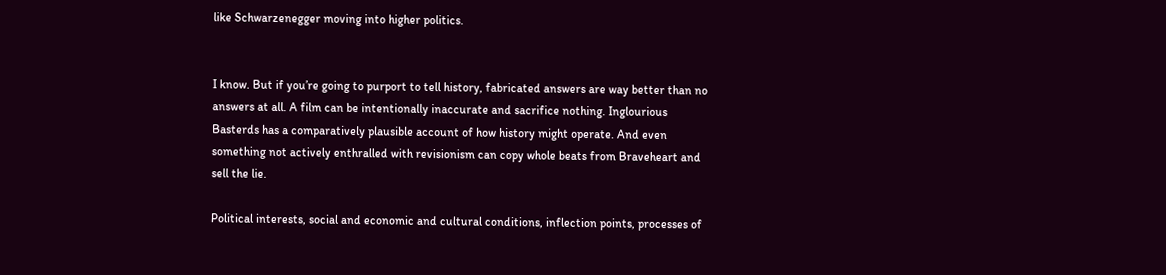like Schwarzenegger moving into higher politics.


I know. But if you’re going to purport to tell history, fabricated answers are way better than no answers at all. A film can be intentionally inaccurate and sacrifice nothing. Inglourious Basterds has a comparatively plausible account of how history might operate. And even something not actively enthralled with revisionism can copy whole beats from Braveheart and sell the lie.

Political interests, social and economic and cultural conditions, inflection points, processes of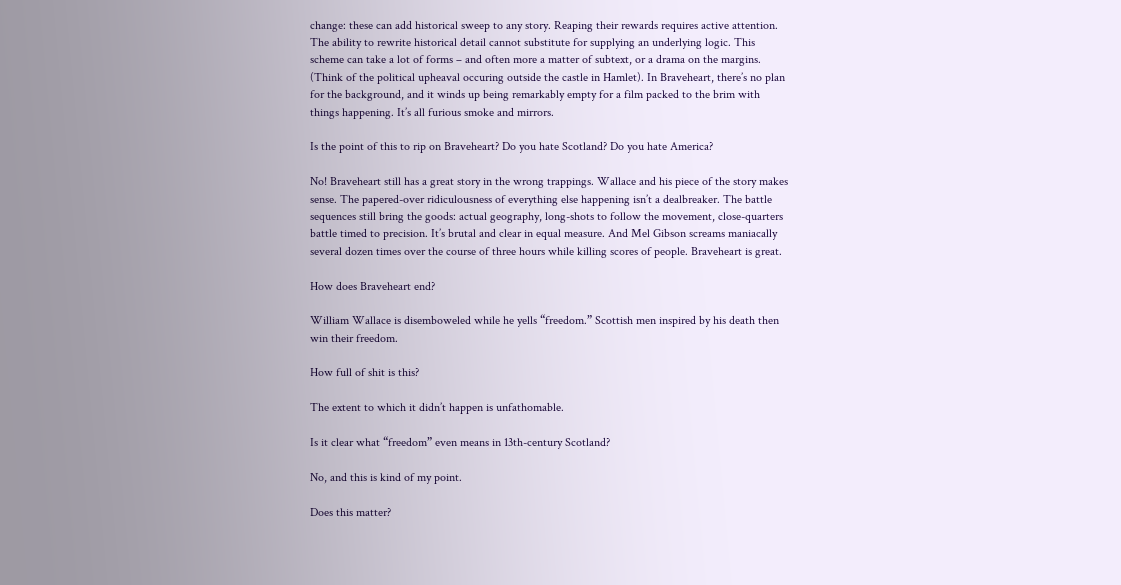change: these can add historical sweep to any story. Reaping their rewards requires active attention. The ability to rewrite historical detail cannot substitute for supplying an underlying logic. This scheme can take a lot of forms – and often more a matter of subtext, or a drama on the margins. (Think of the political upheaval occuring outside the castle in Hamlet). In Braveheart, there’s no plan for the background, and it winds up being remarkably empty for a film packed to the brim with things happening. It’s all furious smoke and mirrors.

Is the point of this to rip on Braveheart? Do you hate Scotland? Do you hate America?

No! Braveheart still has a great story in the wrong trappings. Wallace and his piece of the story makes sense. The papered-over ridiculousness of everything else happening isn’t a dealbreaker. The battle sequences still bring the goods: actual geography, long-shots to follow the movement, close-quarters battle timed to precision. It’s brutal and clear in equal measure. And Mel Gibson screams maniacally several dozen times over the course of three hours while killing scores of people. Braveheart is great.

How does Braveheart end?

William Wallace is disemboweled while he yells “freedom.” Scottish men inspired by his death then win their freedom.

How full of shit is this?

The extent to which it didn’t happen is unfathomable.

Is it clear what “freedom” even means in 13th-century Scotland?

No, and this is kind of my point.

Does this matter?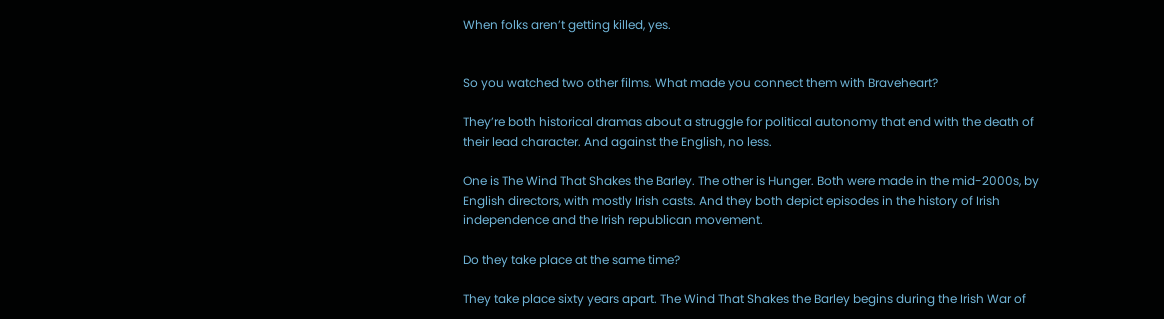When folks aren’t getting killed, yes.


So you watched two other films. What made you connect them with Braveheart?

They’re both historical dramas about a struggle for political autonomy that end with the death of their lead character. And against the English, no less.

One is The Wind That Shakes the Barley. The other is Hunger. Both were made in the mid-2000s, by English directors, with mostly Irish casts. And they both depict episodes in the history of Irish independence and the Irish republican movement.

Do they take place at the same time?

They take place sixty years apart. The Wind That Shakes the Barley begins during the Irish War of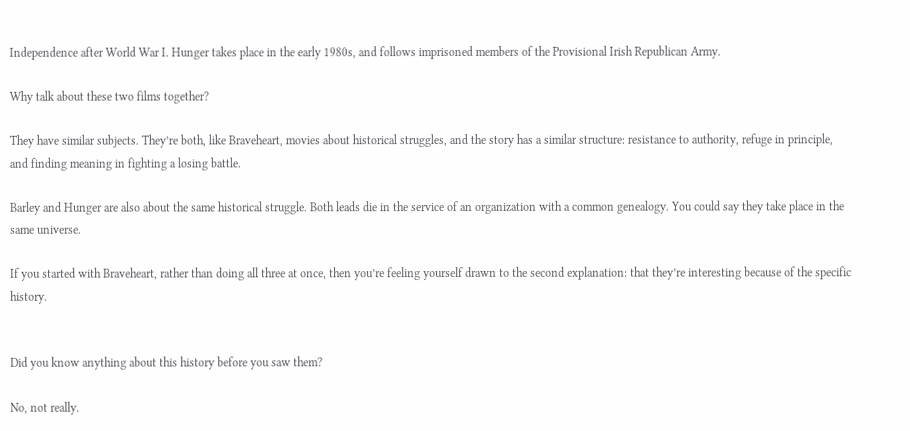Independence after World War I. Hunger takes place in the early 1980s, and follows imprisoned members of the Provisional Irish Republican Army.

Why talk about these two films together?

They have similar subjects. They’re both, like Braveheart, movies about historical struggles, and the story has a similar structure: resistance to authority, refuge in principle, and finding meaning in fighting a losing battle.

Barley and Hunger are also about the same historical struggle. Both leads die in the service of an organization with a common genealogy. You could say they take place in the same universe.

If you started with Braveheart, rather than doing all three at once, then you’re feeling yourself drawn to the second explanation: that they’re interesting because of the specific history.


Did you know anything about this history before you saw them?

No, not really.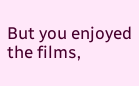But you enjoyed the films,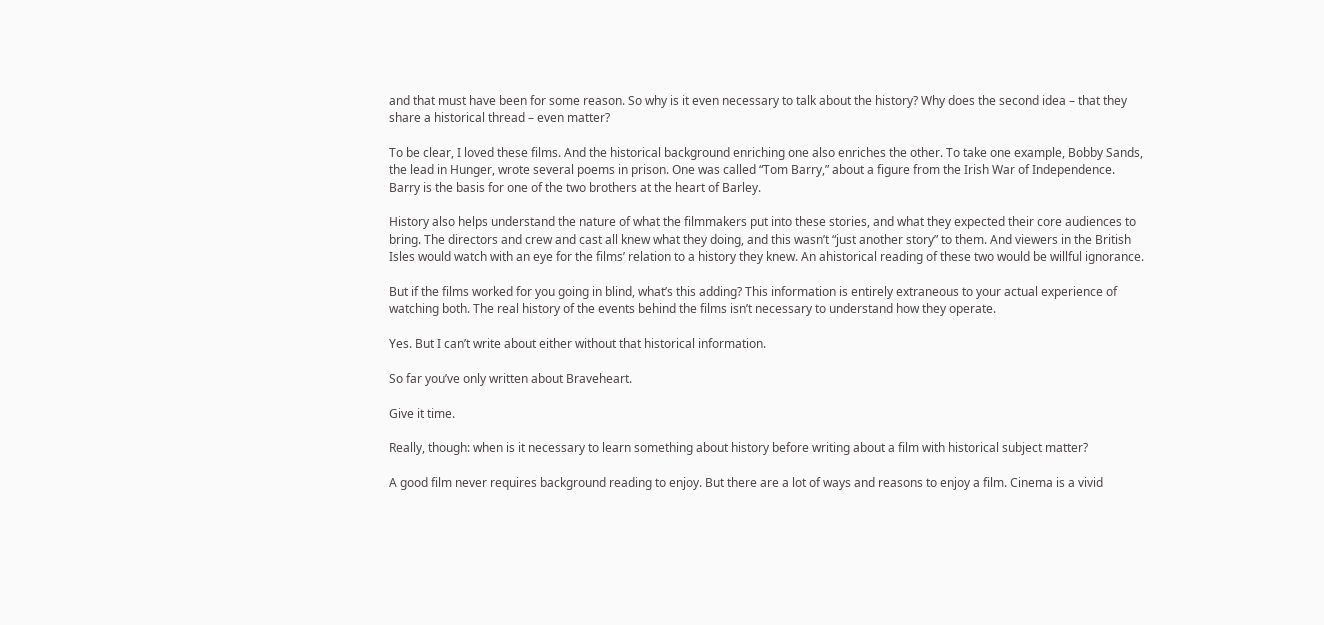and that must have been for some reason. So why is it even necessary to talk about the history? Why does the second idea – that they share a historical thread – even matter?

To be clear, I loved these films. And the historical background enriching one also enriches the other. To take one example, Bobby Sands, the lead in Hunger, wrote several poems in prison. One was called “Tom Barry,” about a figure from the Irish War of Independence. Barry is the basis for one of the two brothers at the heart of Barley.

History also helps understand the nature of what the filmmakers put into these stories, and what they expected their core audiences to bring. The directors and crew and cast all knew what they doing, and this wasn’t “just another story” to them. And viewers in the British Isles would watch with an eye for the films’ relation to a history they knew. An ahistorical reading of these two would be willful ignorance.

But if the films worked for you going in blind, what’s this adding? This information is entirely extraneous to your actual experience of watching both. The real history of the events behind the films isn’t necessary to understand how they operate.

Yes. But I can’t write about either without that historical information.

So far you’ve only written about Braveheart.

Give it time.

Really, though: when is it necessary to learn something about history before writing about a film with historical subject matter?

A good film never requires background reading to enjoy. But there are a lot of ways and reasons to enjoy a film. Cinema is a vivid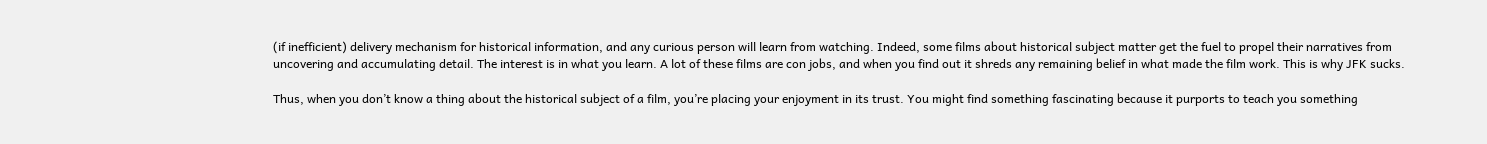(if inefficient) delivery mechanism for historical information, and any curious person will learn from watching. Indeed, some films about historical subject matter get the fuel to propel their narratives from uncovering and accumulating detail. The interest is in what you learn. A lot of these films are con jobs, and when you find out it shreds any remaining belief in what made the film work. This is why JFK sucks.

Thus, when you don’t know a thing about the historical subject of a film, you’re placing your enjoyment in its trust. You might find something fascinating because it purports to teach you something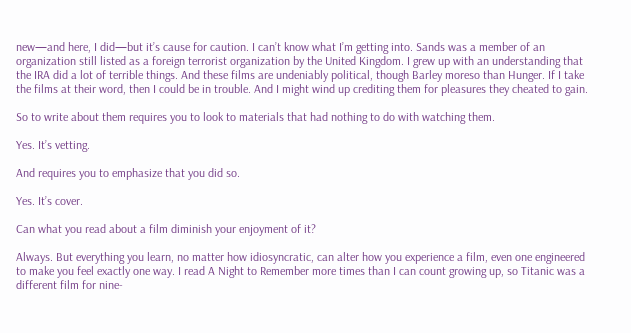new—and here, I did—but it’s cause for caution. I can’t know what I’m getting into. Sands was a member of an organization still listed as a foreign terrorist organization by the United Kingdom. I grew up with an understanding that the IRA did a lot of terrible things. And these films are undeniably political, though Barley moreso than Hunger. If I take the films at their word, then I could be in trouble. And I might wind up crediting them for pleasures they cheated to gain.

So to write about them requires you to look to materials that had nothing to do with watching them.

Yes. It’s vetting.

And requires you to emphasize that you did so.

Yes. It’s cover.

Can what you read about a film diminish your enjoyment of it?

Always. But everything you learn, no matter how idiosyncratic, can alter how you experience a film, even one engineered to make you feel exactly one way. I read A Night to Remember more times than I can count growing up, so Titanic was a different film for nine-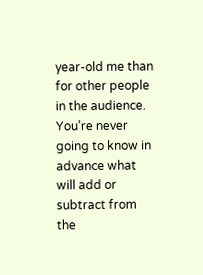year-old me than for other people in the audience. You’re never going to know in advance what will add or subtract from the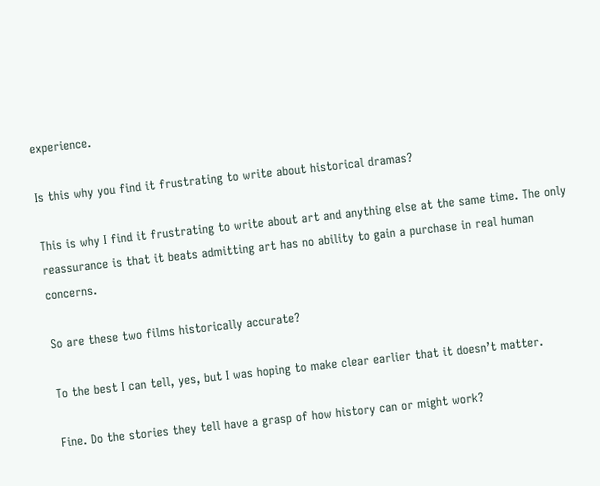experience.

Is this why you find it frustrating to write about historical dramas?

This is why I find it frustrating to write about art and anything else at the same time. The only reassurance is that it beats admitting art has no ability to gain a purchase in real human concerns.

So are these two films historically accurate?

To the best I can tell, yes, but I was hoping to make clear earlier that it doesn’t matter.

Fine. Do the stories they tell have a grasp of how history can or might work?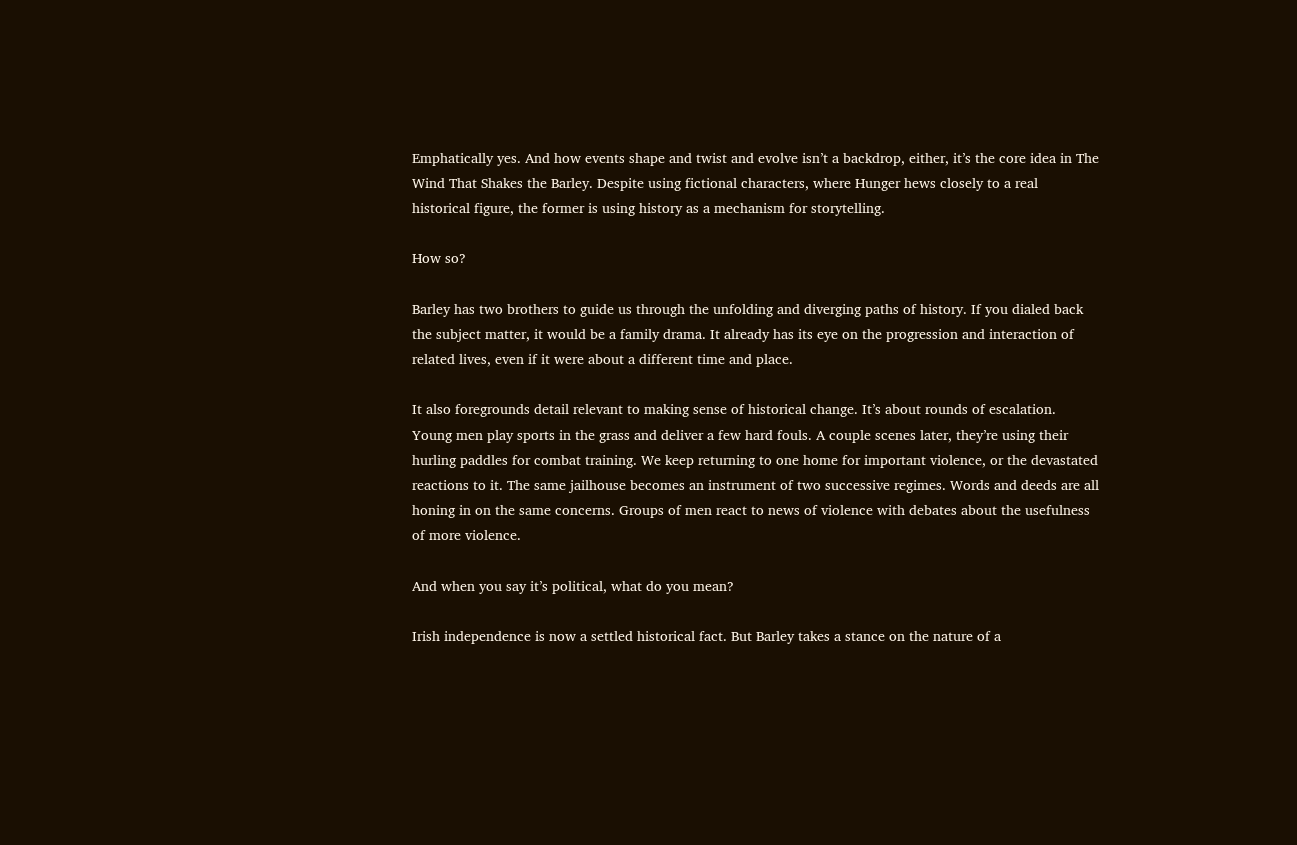Emphatically yes. And how events shape and twist and evolve isn’t a backdrop, either, it’s the core idea in The Wind That Shakes the Barley. Despite using fictional characters, where Hunger hews closely to a real historical figure, the former is using history as a mechanism for storytelling.

How so?

Barley has two brothers to guide us through the unfolding and diverging paths of history. If you dialed back the subject matter, it would be a family drama. It already has its eye on the progression and interaction of related lives, even if it were about a different time and place.

It also foregrounds detail relevant to making sense of historical change. It’s about rounds of escalation. Young men play sports in the grass and deliver a few hard fouls. A couple scenes later, they’re using their hurling paddles for combat training. We keep returning to one home for important violence, or the devastated reactions to it. The same jailhouse becomes an instrument of two successive regimes. Words and deeds are all honing in on the same concerns. Groups of men react to news of violence with debates about the usefulness of more violence.

And when you say it’s political, what do you mean?

Irish independence is now a settled historical fact. But Barley takes a stance on the nature of a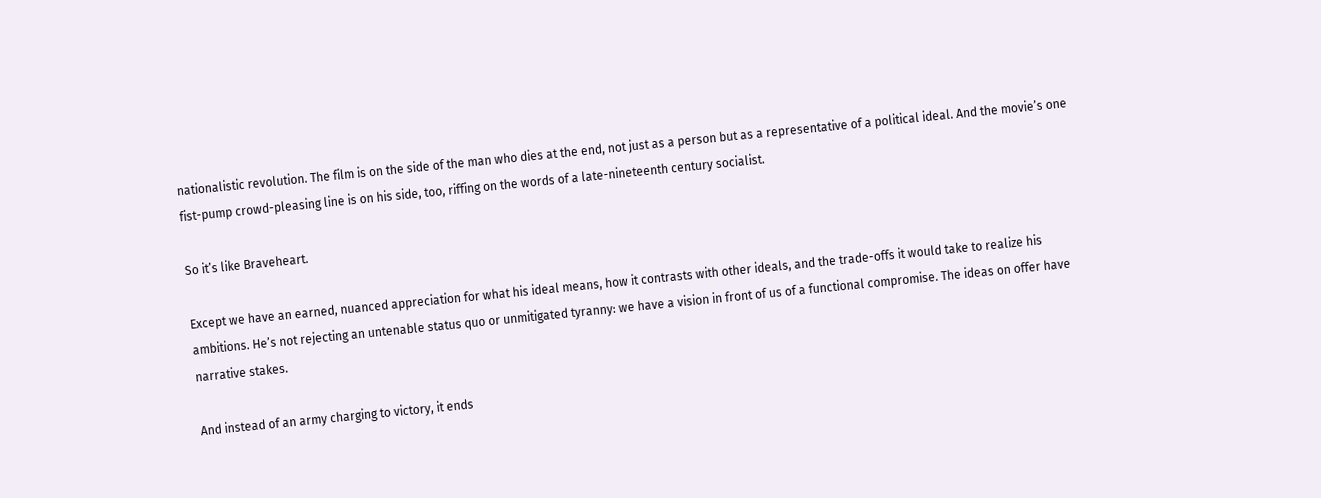nationalistic revolution. The film is on the side of the man who dies at the end, not just as a person but as a representative of a political ideal. And the movie’s one fist-pump crowd-pleasing line is on his side, too, riffing on the words of a late-nineteenth century socialist.

So it’s like Braveheart.

Except we have an earned, nuanced appreciation for what his ideal means, how it contrasts with other ideals, and the trade-offs it would take to realize his ambitions. He’s not rejecting an untenable status quo or unmitigated tyranny: we have a vision in front of us of a functional compromise. The ideas on offer have narrative stakes.

And instead of an army charging to victory, it ends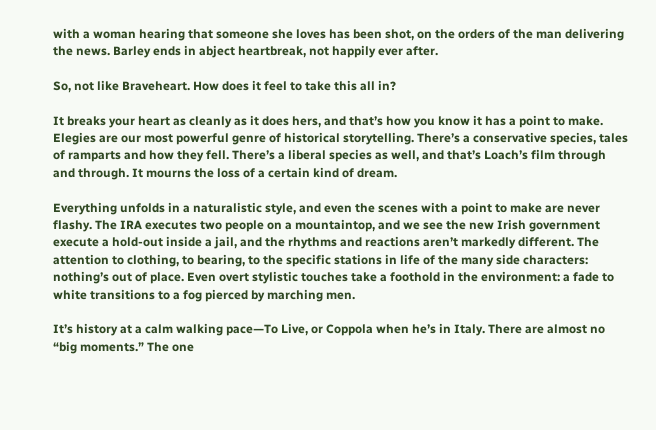with a woman hearing that someone she loves has been shot, on the orders of the man delivering the news. Barley ends in abject heartbreak, not happily ever after.

So, not like Braveheart. How does it feel to take this all in?

It breaks your heart as cleanly as it does hers, and that’s how you know it has a point to make. Elegies are our most powerful genre of historical storytelling. There’s a conservative species, tales of ramparts and how they fell. There’s a liberal species as well, and that’s Loach’s film through and through. It mourns the loss of a certain kind of dream.

Everything unfolds in a naturalistic style, and even the scenes with a point to make are never flashy. The IRA executes two people on a mountaintop, and we see the new Irish government execute a hold-out inside a jail, and the rhythms and reactions aren’t markedly different. The attention to clothing, to bearing, to the specific stations in life of the many side characters: nothing’s out of place. Even overt stylistic touches take a foothold in the environment: a fade to white transitions to a fog pierced by marching men.

It’s history at a calm walking pace—To Live, or Coppola when he’s in Italy. There are almost no “big moments.” The one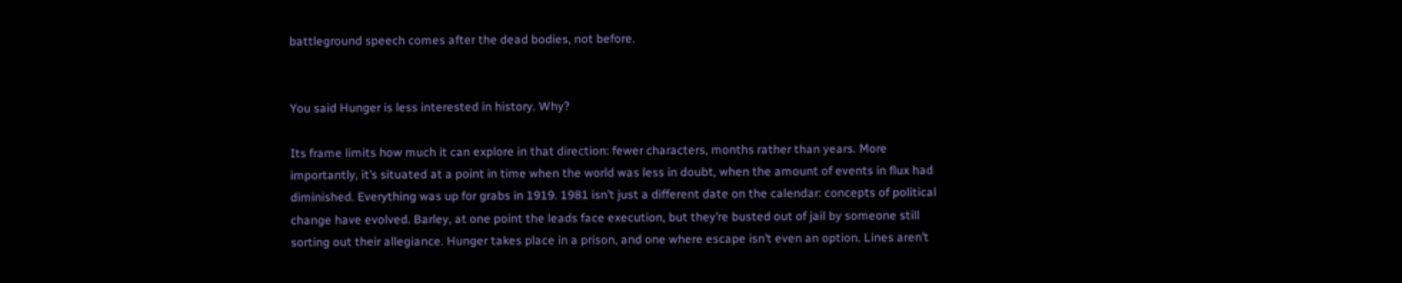battleground speech comes after the dead bodies, not before.


You said Hunger is less interested in history. Why?

Its frame limits how much it can explore in that direction: fewer characters, months rather than years. More importantly, it’s situated at a point in time when the world was less in doubt, when the amount of events in flux had diminished. Everything was up for grabs in 1919. 1981 isn’t just a different date on the calendar: concepts of political change have evolved. Barley, at one point the leads face execution, but they’re busted out of jail by someone still sorting out their allegiance. Hunger takes place in a prison, and one where escape isn’t even an option. Lines aren’t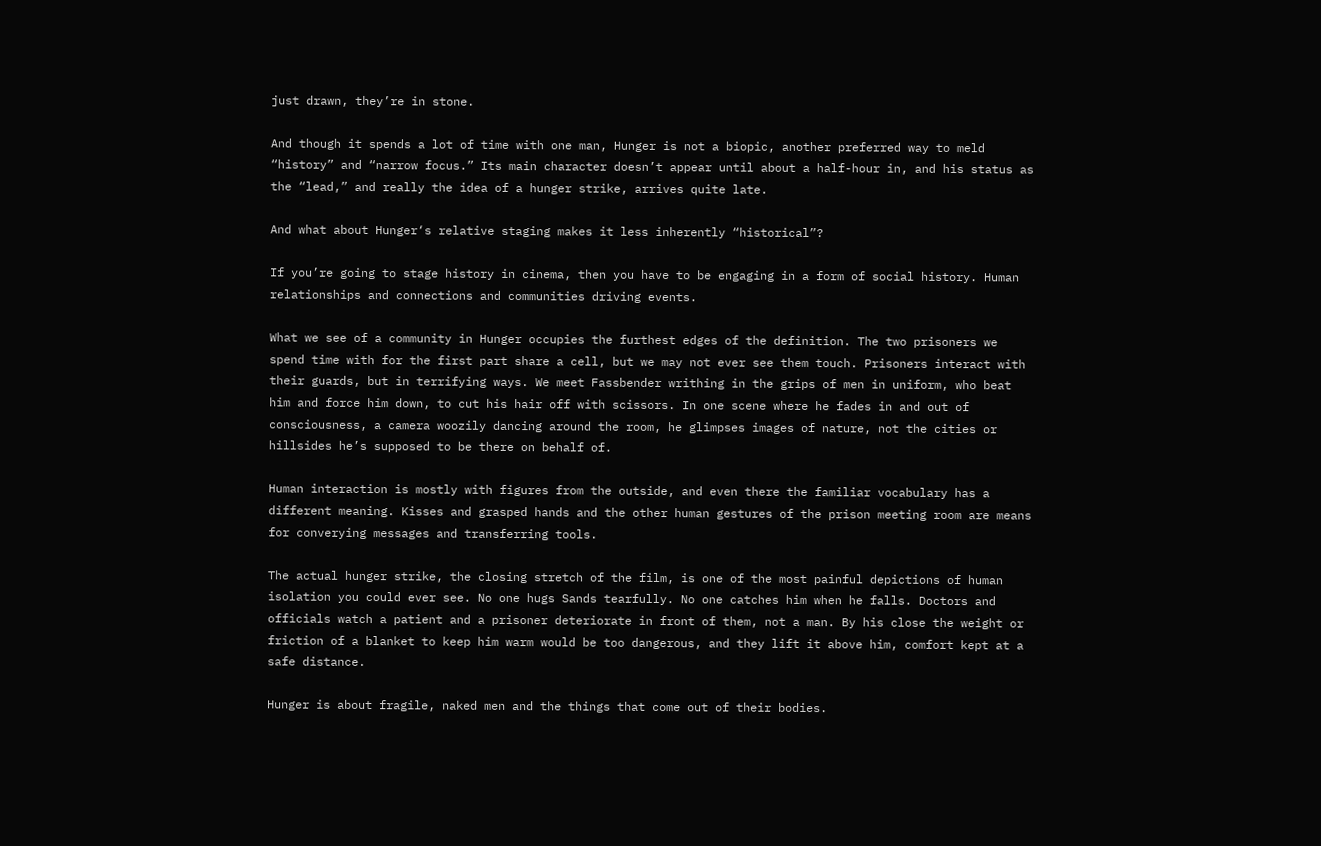just drawn, they’re in stone.

And though it spends a lot of time with one man, Hunger is not a biopic, another preferred way to meld “history” and “narrow focus.” Its main character doesn’t appear until about a half-hour in, and his status as the “lead,” and really the idea of a hunger strike, arrives quite late.

And what about Hunger‘s relative staging makes it less inherently “historical”?

If you’re going to stage history in cinema, then you have to be engaging in a form of social history. Human relationships and connections and communities driving events.

What we see of a community in Hunger occupies the furthest edges of the definition. The two prisoners we spend time with for the first part share a cell, but we may not ever see them touch. Prisoners interact with their guards, but in terrifying ways. We meet Fassbender writhing in the grips of men in uniform, who beat him and force him down, to cut his hair off with scissors. In one scene where he fades in and out of consciousness, a camera woozily dancing around the room, he glimpses images of nature, not the cities or hillsides he’s supposed to be there on behalf of.

Human interaction is mostly with figures from the outside, and even there the familiar vocabulary has a different meaning. Kisses and grasped hands and the other human gestures of the prison meeting room are means for converying messages and transferring tools.

The actual hunger strike, the closing stretch of the film, is one of the most painful depictions of human isolation you could ever see. No one hugs Sands tearfully. No one catches him when he falls. Doctors and officials watch a patient and a prisoner deteriorate in front of them, not a man. By his close the weight or friction of a blanket to keep him warm would be too dangerous, and they lift it above him, comfort kept at a safe distance.

Hunger is about fragile, naked men and the things that come out of their bodies.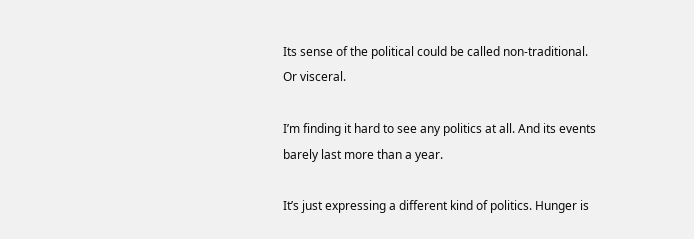Its sense of the political could be called non-traditional. Or visceral.

I’m finding it hard to see any politics at all. And its events barely last more than a year.

It’s just expressing a different kind of politics. Hunger is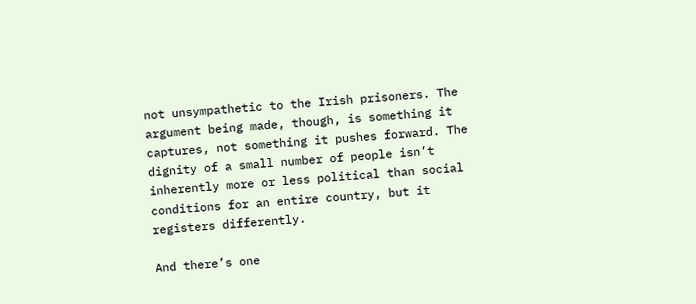not unsympathetic to the Irish prisoners. The argument being made, though, is something it captures, not something it pushes forward. The dignity of a small number of people isn’t inherently more or less political than social conditions for an entire country, but it registers differently.

And there’s one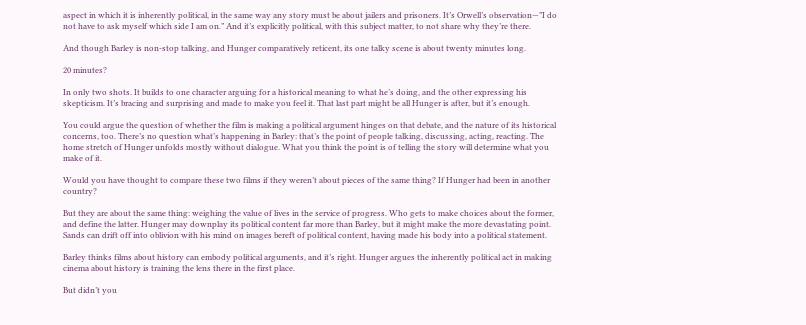aspect in which it is inherently political, in the same way any story must be about jailers and prisoners. It’s Orwell’s observation—”I do not have to ask myself which side I am on.” And it’s explicitly political, with this subject matter, to not share why they’re there.

And though Barley is non-stop talking, and Hunger comparatively reticent, its one talky scene is about twenty minutes long.

20 minutes?

In only two shots. It builds to one character arguing for a historical meaning to what he’s doing, and the other expressing his skepticism. It’s bracing and surprising and made to make you feel it. That last part might be all Hunger is after, but it’s enough.

You could argue the question of whether the film is making a political argument hinges on that debate, and the nature of its historical concerns, too. There’s no question what’s happening in Barley: that’s the point of people talking, discussing, acting, reacting. The home stretch of Hunger unfolds mostly without dialogue. What you think the point is of telling the story will determine what you make of it.

Would you have thought to compare these two films if they weren’t about pieces of the same thing? If Hunger had been in another country?

But they are about the same thing: weighing the value of lives in the service of progress. Who gets to make choices about the former, and define the latter. Hunger may downplay its political content far more than Barley, but it might make the more devastating point. Sands can drift off into oblivion with his mind on images bereft of political content, having made his body into a political statement.

Barley thinks films about history can embody political arguments, and it’s right. Hunger argues the inherently political act in making cinema about history is training the lens there in the first place.

But didn’t you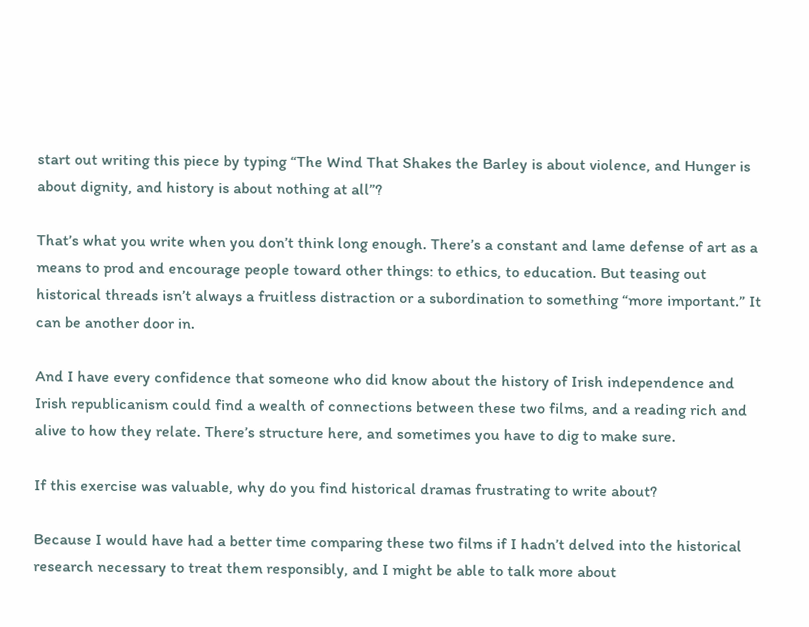start out writing this piece by typing “The Wind That Shakes the Barley is about violence, and Hunger is about dignity, and history is about nothing at all”?

That’s what you write when you don’t think long enough. There’s a constant and lame defense of art as a means to prod and encourage people toward other things: to ethics, to education. But teasing out historical threads isn’t always a fruitless distraction or a subordination to something “more important.” It can be another door in.

And I have every confidence that someone who did know about the history of Irish independence and Irish republicanism could find a wealth of connections between these two films, and a reading rich and alive to how they relate. There’s structure here, and sometimes you have to dig to make sure.

If this exercise was valuable, why do you find historical dramas frustrating to write about?

Because I would have had a better time comparing these two films if I hadn’t delved into the historical research necessary to treat them responsibly, and I might be able to talk more about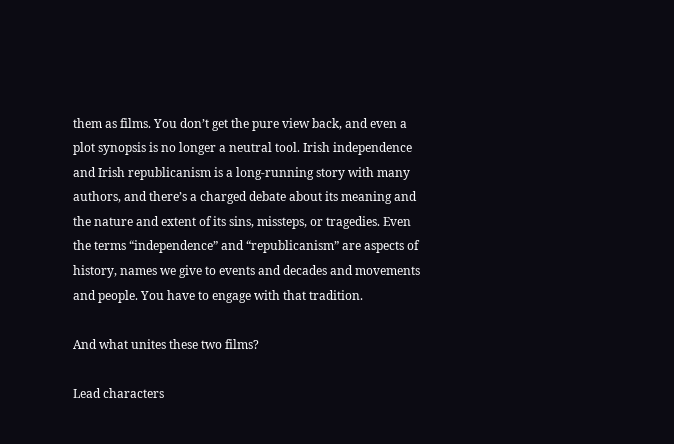them as films. You don’t get the pure view back, and even a plot synopsis is no longer a neutral tool. Irish independence and Irish republicanism is a long-running story with many authors, and there’s a charged debate about its meaning and the nature and extent of its sins, missteps, or tragedies. Even the terms “independence” and “republicanism” are aspects of history, names we give to events and decades and movements and people. You have to engage with that tradition.

And what unites these two films?

Lead characters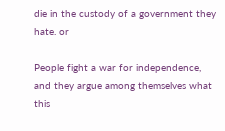die in the custody of a government they hate. or

People fight a war for independence, and they argue among themselves what this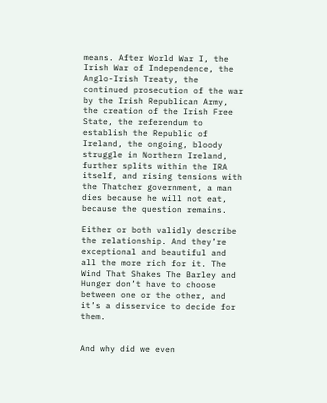means. After World War I, the Irish War of Independence, the Anglo-Irish Treaty, the continued prosecution of the war by the Irish Republican Army, the creation of the Irish Free State, the referendum to establish the Republic of Ireland, the ongoing, bloody struggle in Northern Ireland, further splits within the IRA itself, and rising tensions with the Thatcher government, a man dies because he will not eat, because the question remains.

Either or both validly describe the relationship. And they’re exceptional and beautiful and all the more rich for it. The Wind That Shakes The Barley and Hunger don’t have to choose between one or the other, and it’s a disservice to decide for them.


And why did we even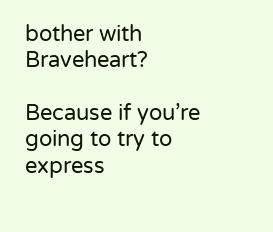bother with Braveheart?

Because if you’re going to try to express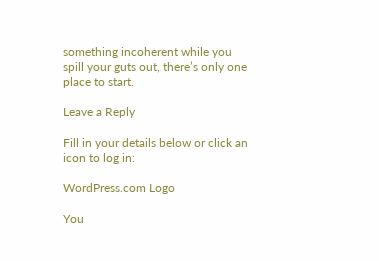something incoherent while you spill your guts out, there’s only one place to start.

Leave a Reply

Fill in your details below or click an icon to log in:

WordPress.com Logo

You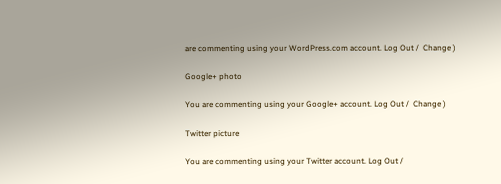are commenting using your WordPress.com account. Log Out /  Change )

Google+ photo

You are commenting using your Google+ account. Log Out /  Change )

Twitter picture

You are commenting using your Twitter account. Log Out /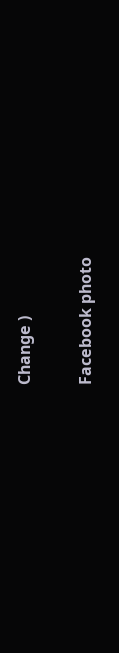Change )

Facebook photo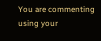You are commenting using your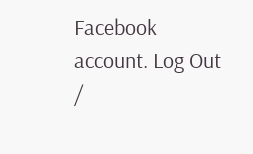Facebook account. Log Out /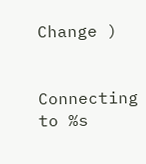Change )


Connecting to %s